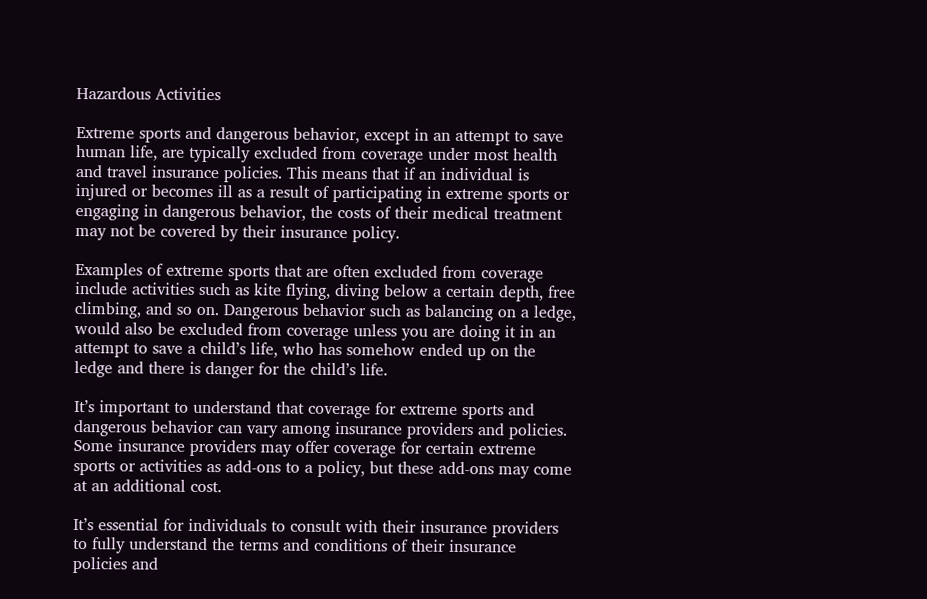Hazardous Activities

Extreme sports and dangerous behavior, except in an attempt to save human life, are typically excluded from coverage under most health and travel insurance policies. This means that if an individual is injured or becomes ill as a result of participating in extreme sports or engaging in dangerous behavior, the costs of their medical treatment may not be covered by their insurance policy.

Examples of extreme sports that are often excluded from coverage include activities such as kite flying, diving below a certain depth, free climbing, and so on. Dangerous behavior such as balancing on a ledge, would also be excluded from coverage unless you are doing it in an attempt to save a child’s life, who has somehow ended up on the ledge and there is danger for the child’s life.

It’s important to understand that coverage for extreme sports and dangerous behavior can vary among insurance providers and policies. Some insurance providers may offer coverage for certain extreme sports or activities as add-ons to a policy, but these add-ons may come at an additional cost.

It’s essential for individuals to consult with their insurance providers to fully understand the terms and conditions of their insurance policies and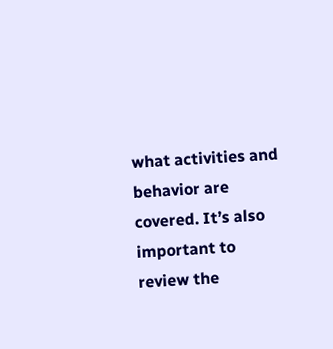what activities and behavior are covered. It’s also important to review the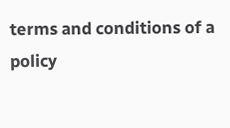terms and conditions of a policy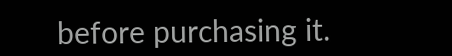before purchasing it.